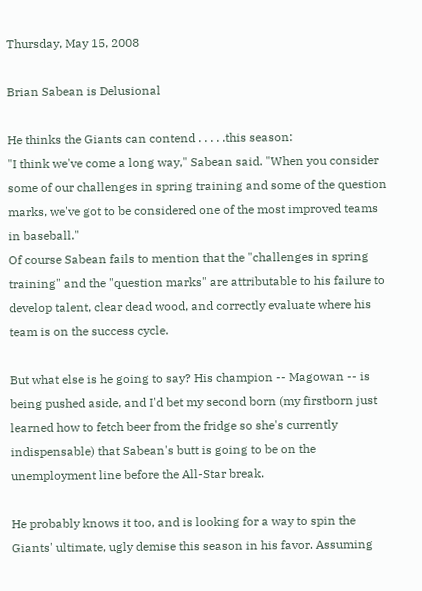Thursday, May 15, 2008

Brian Sabean is Delusional

He thinks the Giants can contend . . . . .this season:
"I think we've come a long way," Sabean said. "When you consider some of our challenges in spring training and some of the question marks, we've got to be considered one of the most improved teams in baseball."
Of course Sabean fails to mention that the "challenges in spring training" and the "question marks" are attributable to his failure to develop talent, clear dead wood, and correctly evaluate where his team is on the success cycle.

But what else is he going to say? His champion -- Magowan -- is being pushed aside, and I'd bet my second born (my firstborn just learned how to fetch beer from the fridge so she's currently indispensable) that Sabean's butt is going to be on the unemployment line before the All-Star break.

He probably knows it too, and is looking for a way to spin the Giants' ultimate, ugly demise this season in his favor. Assuming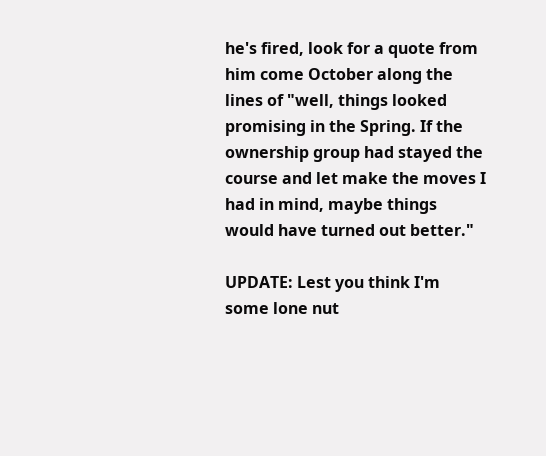he's fired, look for a quote from him come October along the lines of "well, things looked promising in the Spring. If the ownership group had stayed the course and let make the moves I had in mind, maybe things would have turned out better."

UPDATE: Lest you think I'm some lone nut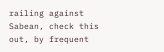railing against Sabean, check this out, by frequent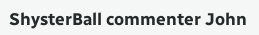ShysterBall commenter John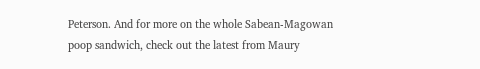Peterson. And for more on the whole Sabean-Magowan poop sandwich, check out the latest from Maury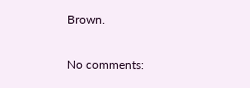Brown.

No comments: